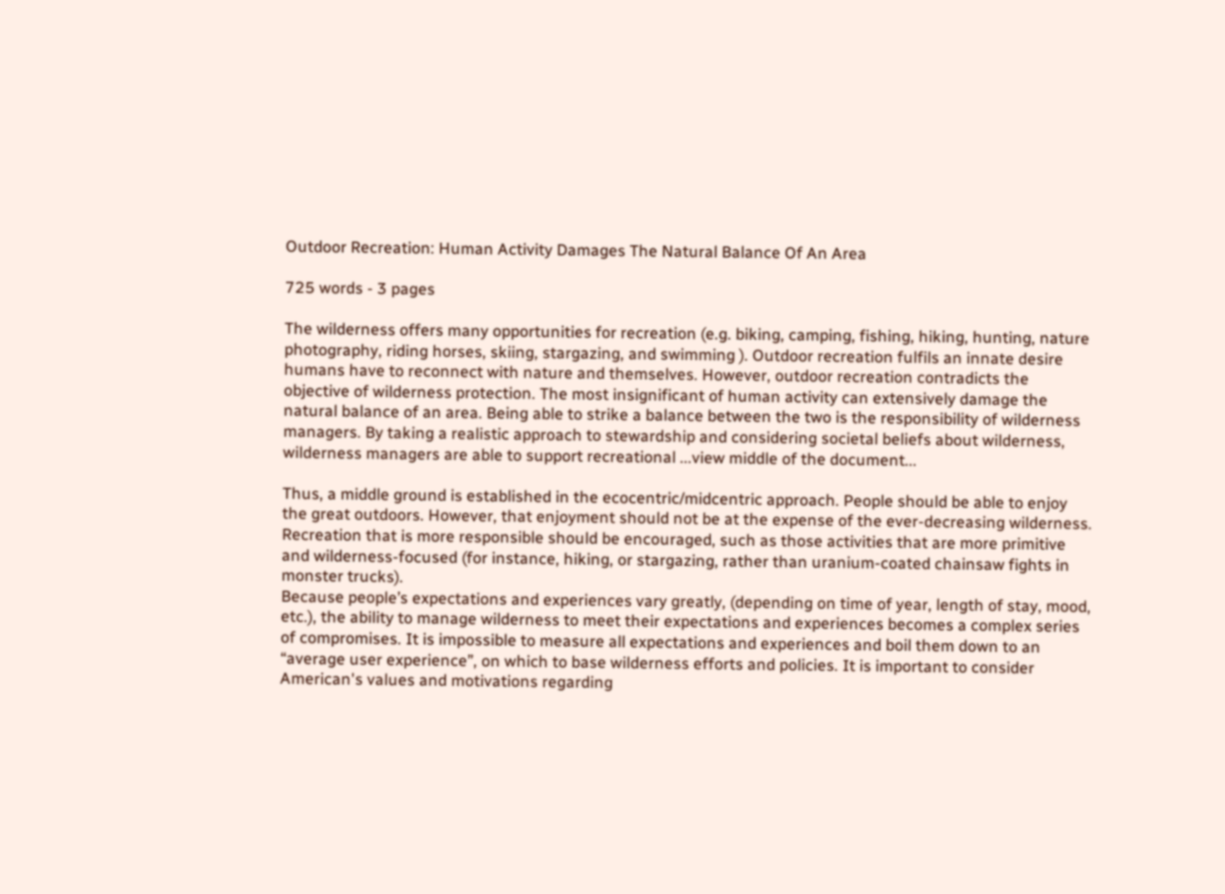Outdoor Recreation: Human Activity Damages The Natural Balance Of An Area

725 words - 3 pages

The wilderness offers many opportunities for recreation (e.g. biking, camping, fishing, hiking, hunting, nature photography, riding horses, skiing, stargazing, and swimming ). Outdoor recreation fulfils an innate desire humans have to reconnect with nature and themselves. However, outdoor recreation contradicts the objective of wilderness protection. The most insignificant of human activity can extensively damage the natural balance of an area. Being able to strike a balance between the two is the responsibility of wilderness managers. By taking a realistic approach to stewardship and considering societal beliefs about wilderness, wilderness managers are able to support recreational ...view middle of the document...

Thus, a middle ground is established in the ecocentric/midcentric approach. People should be able to enjoy the great outdoors. However, that enjoyment should not be at the expense of the ever-decreasing wilderness. Recreation that is more responsible should be encouraged, such as those activities that are more primitive and wilderness-focused (for instance, hiking, or stargazing, rather than uranium-coated chainsaw fights in monster trucks).
Because people’s expectations and experiences vary greatly, (depending on time of year, length of stay, mood, etc.), the ability to manage wilderness to meet their expectations and experiences becomes a complex series of compromises. It is impossible to measure all expectations and experiences and boil them down to an “average user experience”, on which to base wilderness efforts and policies. It is important to consider American's values and motivations regarding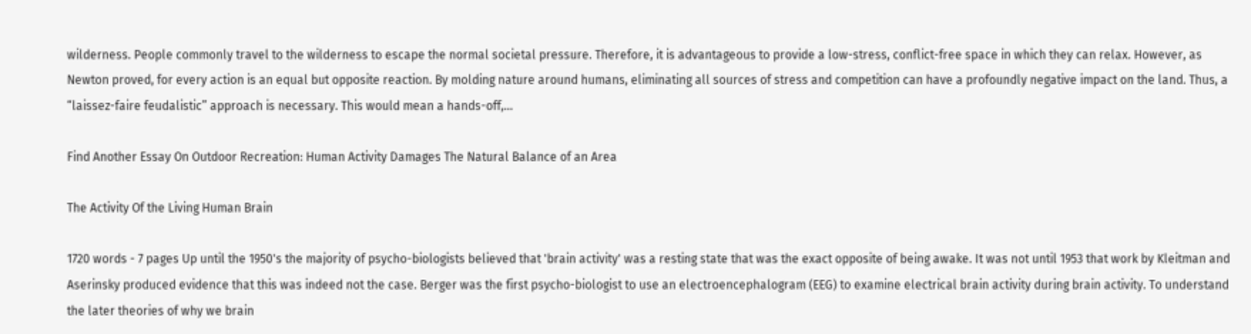wilderness. People commonly travel to the wilderness to escape the normal societal pressure. Therefore, it is advantageous to provide a low-stress, conflict-free space in which they can relax. However, as Newton proved, for every action is an equal but opposite reaction. By molding nature around humans, eliminating all sources of stress and competition can have a profoundly negative impact on the land. Thus, a “laissez-faire feudalistic” approach is necessary. This would mean a hands-off,...

Find Another Essay On Outdoor Recreation: Human Activity Damages The Natural Balance of an Area

The Activity Of the Living Human Brain

1720 words - 7 pages Up until the 1950's the majority of psycho-biologists believed that 'brain activity' was a resting state that was the exact opposite of being awake. It was not until 1953 that work by Kleitman and Aserinsky produced evidence that this was indeed not the case. Berger was the first psycho-biologist to use an electroencephalogram (EEG) to examine electrical brain activity during brain activity. To understand the later theories of why we brain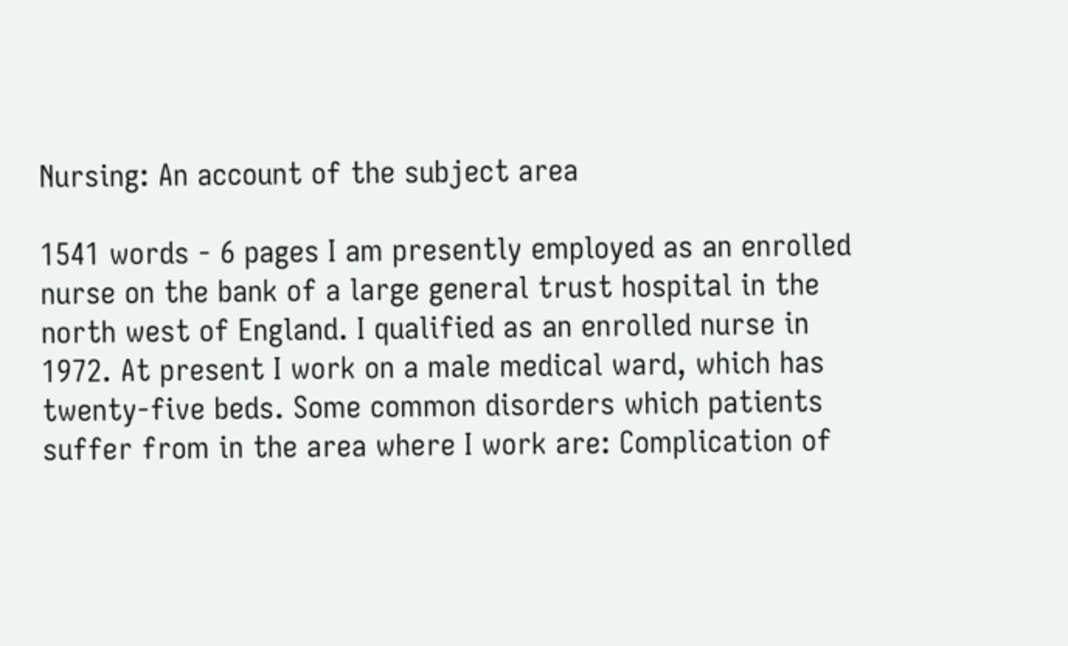Nursing: An account of the subject area

1541 words - 6 pages I am presently employed as an enrolled nurse on the bank of a large general trust hospital in the north west of England. I qualified as an enrolled nurse in 1972. At present I work on a male medical ward, which has twenty-five beds. Some common disorders which patients suffer from in the area where I work are: Complication of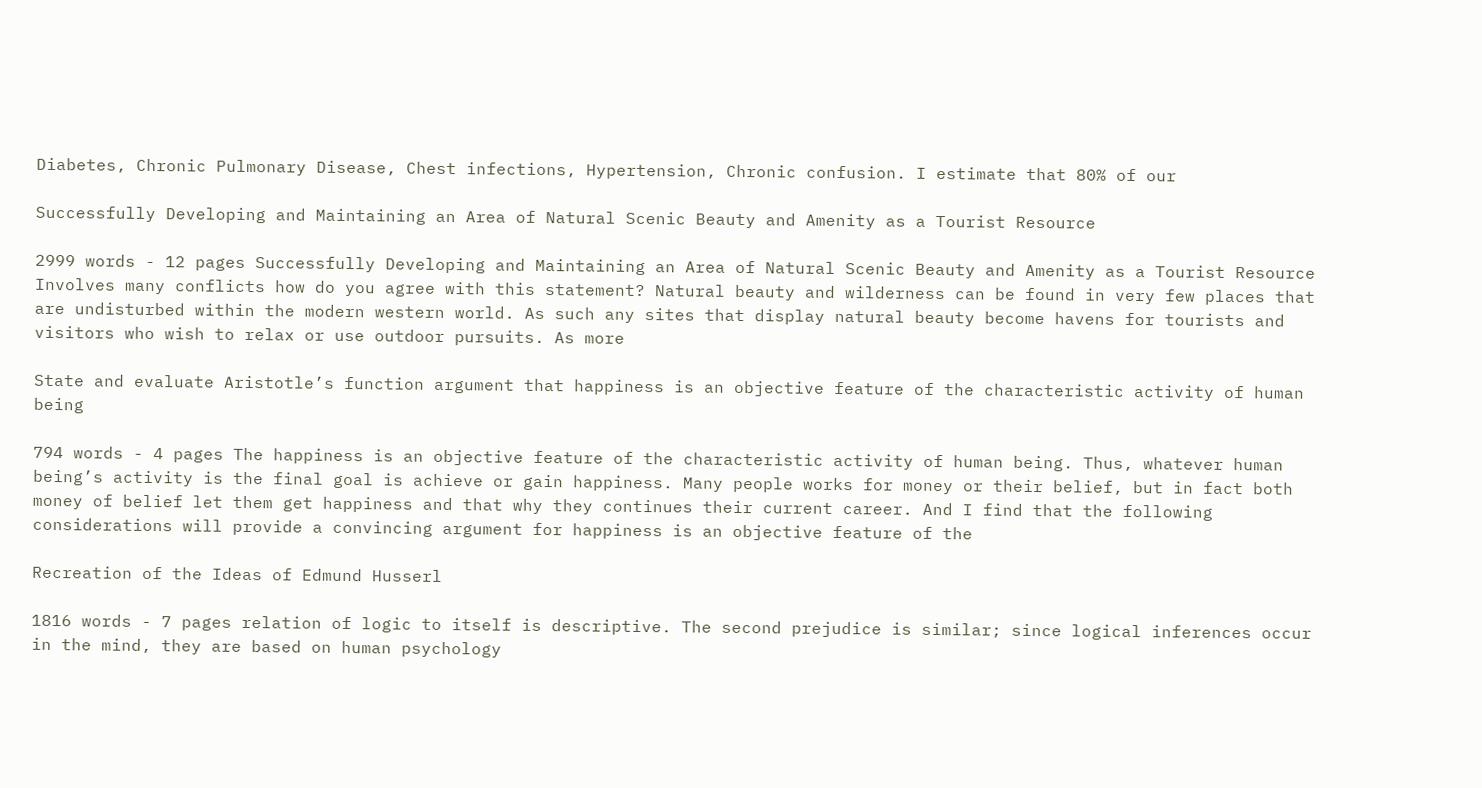Diabetes, Chronic Pulmonary Disease, Chest infections, Hypertension, Chronic confusion. I estimate that 80% of our

Successfully Developing and Maintaining an Area of Natural Scenic Beauty and Amenity as a Tourist Resource

2999 words - 12 pages Successfully Developing and Maintaining an Area of Natural Scenic Beauty and Amenity as a Tourist Resource Involves many conflicts how do you agree with this statement? Natural beauty and wilderness can be found in very few places that are undisturbed within the modern western world. As such any sites that display natural beauty become havens for tourists and visitors who wish to relax or use outdoor pursuits. As more

State and evaluate Aristotle’s function argument that happiness is an objective feature of the characteristic activity of human being

794 words - 4 pages The happiness is an objective feature of the characteristic activity of human being. Thus, whatever human being’s activity is the final goal is achieve or gain happiness. Many people works for money or their belief, but in fact both money of belief let them get happiness and that why they continues their current career. And I find that the following considerations will provide a convincing argument for happiness is an objective feature of the

Recreation of the Ideas of Edmund Husserl

1816 words - 7 pages relation of logic to itself is descriptive. The second prejudice is similar; since logical inferences occur in the mind, they are based on human psychology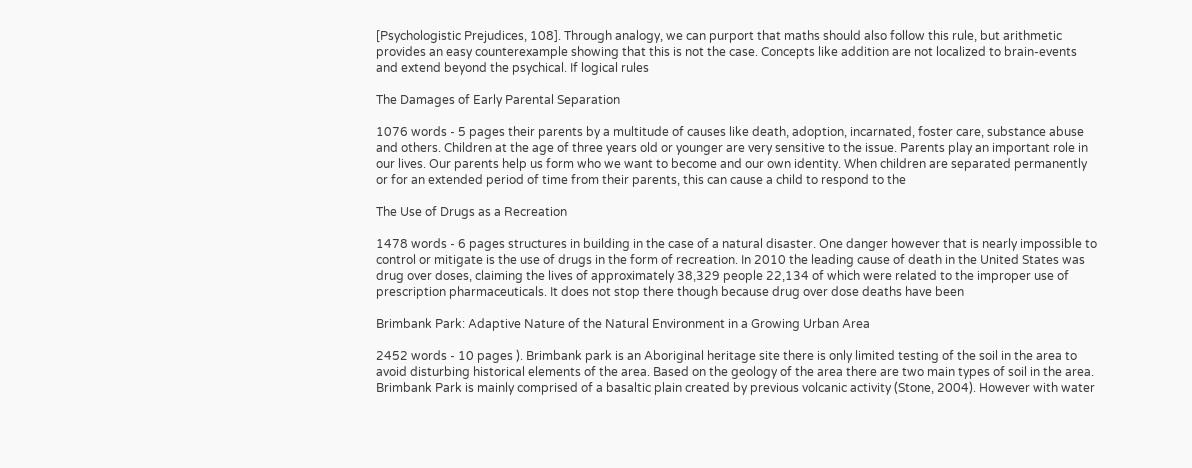[Psychologistic Prejudices, 108]. Through analogy, we can purport that maths should also follow this rule, but arithmetic provides an easy counterexample showing that this is not the case. Concepts like addition are not localized to brain-events and extend beyond the psychical. If logical rules

The Damages of Early Parental Separation

1076 words - 5 pages their parents by a multitude of causes like death, adoption, incarnated, foster care, substance abuse and others. Children at the age of three years old or younger are very sensitive to the issue. Parents play an important role in our lives. Our parents help us form who we want to become and our own identity. When children are separated permanently or for an extended period of time from their parents, this can cause a child to respond to the

The Use of Drugs as a Recreation

1478 words - 6 pages structures in building in the case of a natural disaster. One danger however that is nearly impossible to control or mitigate is the use of drugs in the form of recreation. In 2010 the leading cause of death in the United States was drug over doses, claiming the lives of approximately 38,329 people 22,134 of which were related to the improper use of prescription pharmaceuticals. It does not stop there though because drug over dose deaths have been

Brimbank Park: Adaptive Nature of the Natural Environment in a Growing Urban Area

2452 words - 10 pages ). Brimbank park is an Aboriginal heritage site there is only limited testing of the soil in the area to avoid disturbing historical elements of the area. Based on the geology of the area there are two main types of soil in the area. Brimbank Park is mainly comprised of a basaltic plain created by previous volcanic activity (Stone, 2004). However with water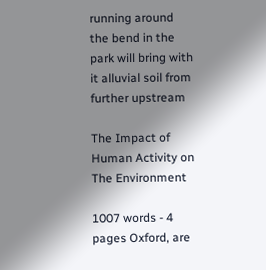running around the bend in the park will bring with it alluvial soil from further upstream

The Impact of Human Activity on The Environment

1007 words - 4 pages Oxford, are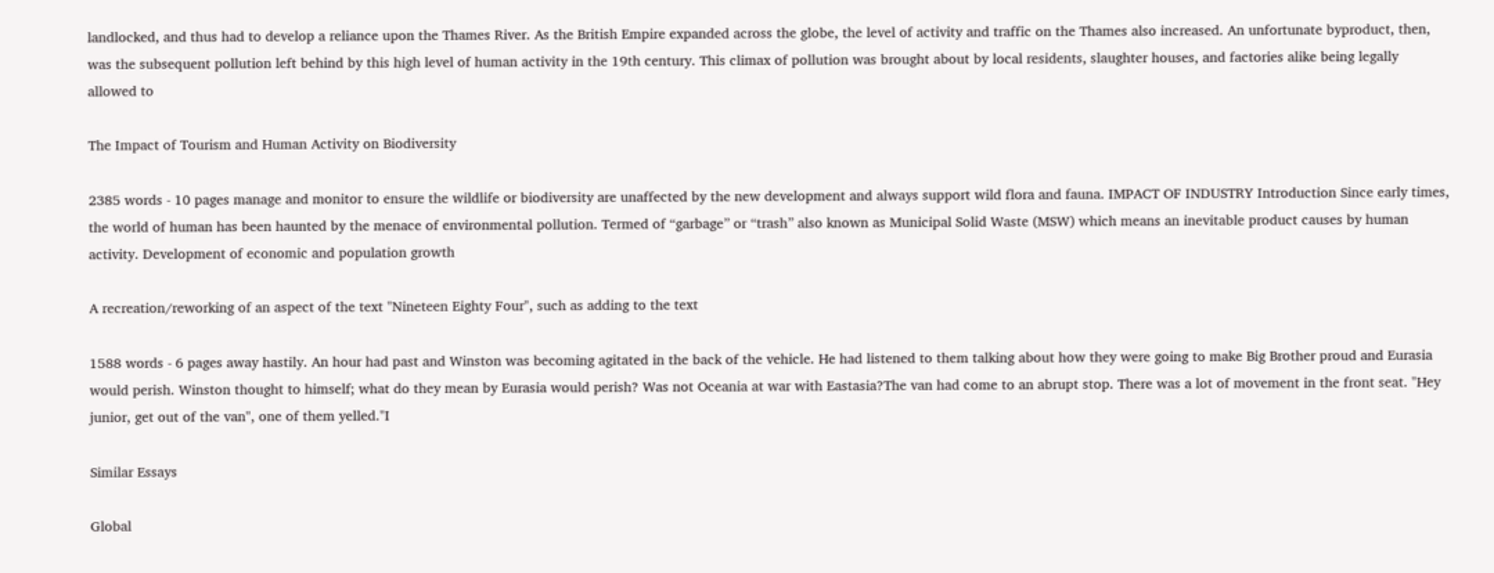landlocked, and thus had to develop a reliance upon the Thames River. As the British Empire expanded across the globe, the level of activity and traffic on the Thames also increased. An unfortunate byproduct, then, was the subsequent pollution left behind by this high level of human activity in the 19th century. This climax of pollution was brought about by local residents, slaughter houses, and factories alike being legally allowed to

The Impact of Tourism and Human Activity on Biodiversity

2385 words - 10 pages manage and monitor to ensure the wildlife or biodiversity are unaffected by the new development and always support wild flora and fauna. IMPACT OF INDUSTRY Introduction Since early times, the world of human has been haunted by the menace of environmental pollution. Termed of “garbage” or “trash” also known as Municipal Solid Waste (MSW) which means an inevitable product causes by human activity. Development of economic and population growth

A recreation/reworking of an aspect of the text "Nineteen Eighty Four", such as adding to the text

1588 words - 6 pages away hastily. An hour had past and Winston was becoming agitated in the back of the vehicle. He had listened to them talking about how they were going to make Big Brother proud and Eurasia would perish. Winston thought to himself; what do they mean by Eurasia would perish? Was not Oceania at war with Eastasia?The van had come to an abrupt stop. There was a lot of movement in the front seat. "Hey junior, get out of the van", one of them yelled."I

Similar Essays

Global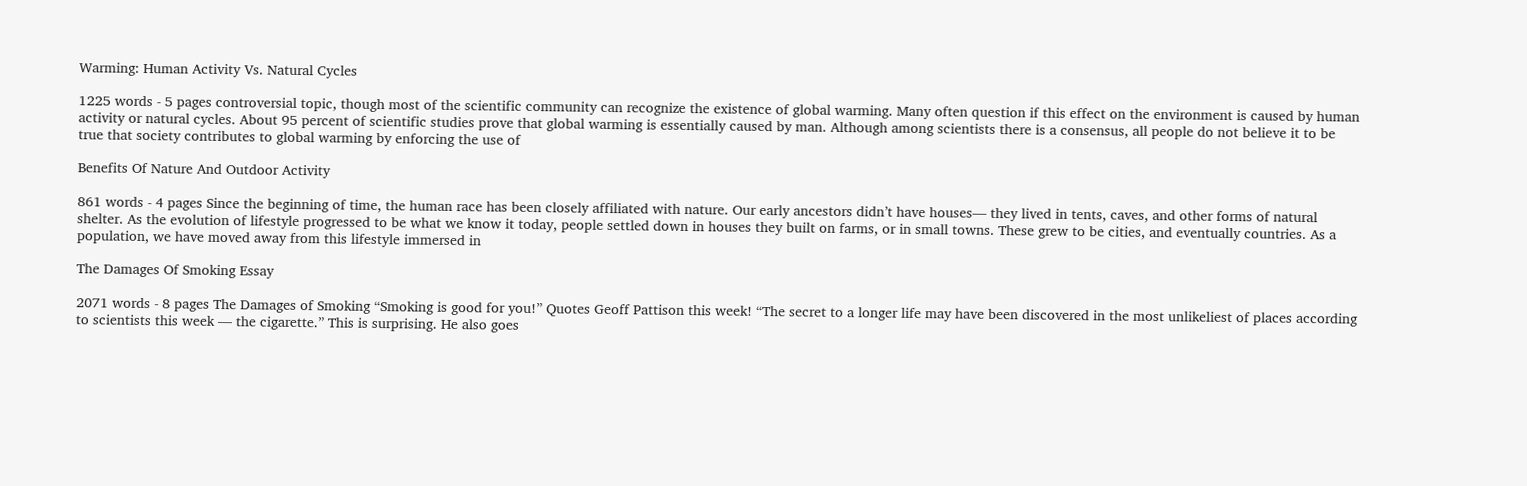Warming: Human Activity Vs. Natural Cycles

1225 words - 5 pages controversial topic, though most of the scientific community can recognize the existence of global warming. Many often question if this effect on the environment is caused by human activity or natural cycles. About 95 percent of scientific studies prove that global warming is essentially caused by man. Although among scientists there is a consensus, all people do not believe it to be true that society contributes to global warming by enforcing the use of

Benefits Of Nature And Outdoor Activity

861 words - 4 pages Since the beginning of time, the human race has been closely affiliated with nature. Our early ancestors didn’t have houses— they lived in tents, caves, and other forms of natural shelter. As the evolution of lifestyle progressed to be what we know it today, people settled down in houses they built on farms, or in small towns. These grew to be cities, and eventually countries. As a population, we have moved away from this lifestyle immersed in

The Damages Of Smoking Essay

2071 words - 8 pages The Damages of Smoking “Smoking is good for you!” Quotes Geoff Pattison this week! “The secret to a longer life may have been discovered in the most unlikeliest of places according to scientists this week — the cigarette.” This is surprising. He also goes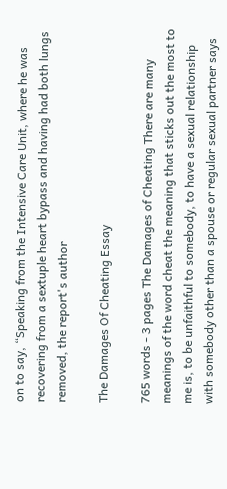on to say, “Speaking from the Intensive Care Unit, where he was recovering from a sextuple heart bypass and having had both lungs removed, the report's author

The Damages Of Cheating Essay

765 words - 3 pages The Damages of Cheating There are many meanings of the word cheat the meaning that sticks out the most to me is, to be unfaithful to somebody, to have a sexual relationship with somebody other than a spouse or regular sexual partner says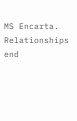MS Encarta. Relationships end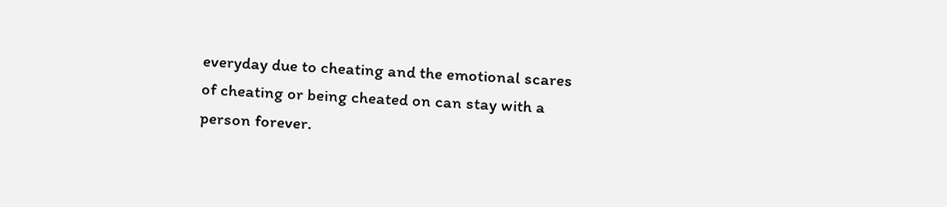everyday due to cheating and the emotional scares of cheating or being cheated on can stay with a person forever.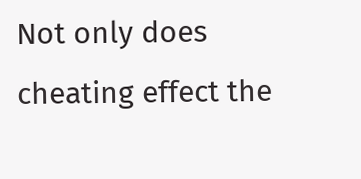Not only does cheating effect the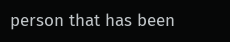person that has been